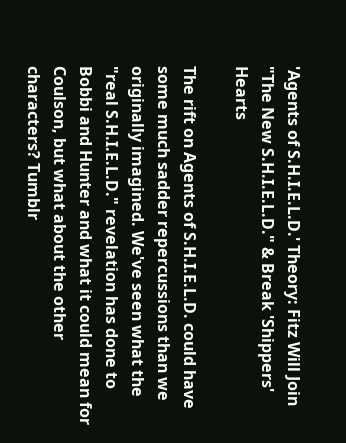'Agents of S.H.I.E.L.D.' Theory: Fitz Will Join "The New S.H.I.E.L.D." & Break 'Shippers' Hearts

The rift on Agents of S.H.I.E.L.D. could have some much sadder repercussions than we originally imagined. We've seen what the "real S.H.I.E.L.D." revelation has done to Bobbi and Hunter and what it could mean for Coulson, but what about the other characters? Tumblr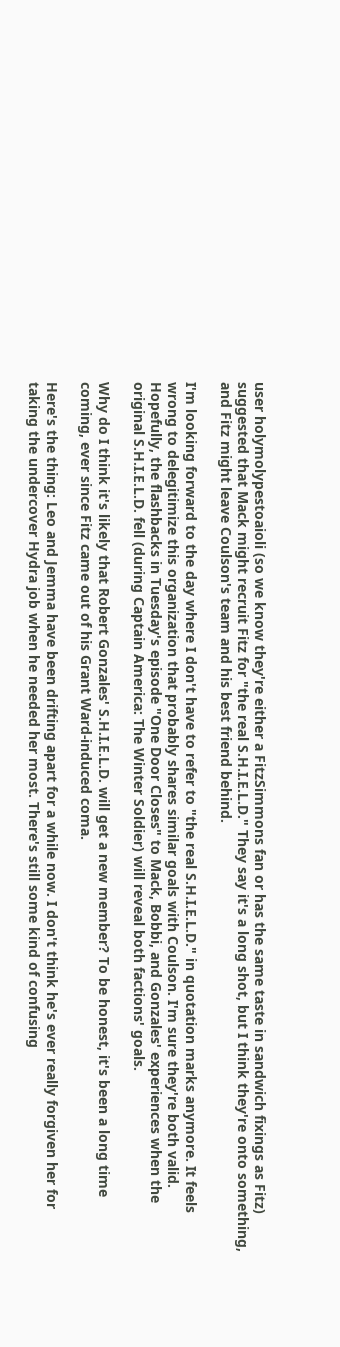user holymolypestoaioli (so we know they're either a FitzSimmons fan or has the same taste in sandwich fixings as Fitz) suggested that Mack might recruit Fitz for "the real S.H.I.E.L.D." They say it's a long shot, but I think they're onto something, and Fitz might leave Coulson's team and his best friend behind.

I'm looking forward to the day where I don't have to refer to "the real S.H.I.E.L.D." in quotation marks anymore. It feels wrong to delegitimize this organization that probably shares similar goals with Coulson. I'm sure they're both valid. Hopefully, the flashbacks in Tuesday's episode "One Door Closes" to Mack, Bobbi, and Gonzales' experiences when the original S.H.I.E.L.D. fell (during Captain America: The Winter Soldier) will reveal both factions' goals.

Why do I think it's likely that Robert Gonzales' S.H.I.E.L.D. will get a new member? To be honest, it's been a long time coming, ever since Fitz came out of his Grant Ward-induced coma.

Here's the thing: Leo and Jemma have been drifting apart for a while now. I don't think he's ever really forgiven her for taking the undercover Hydra job when he needed her most. There's still some kind of confusing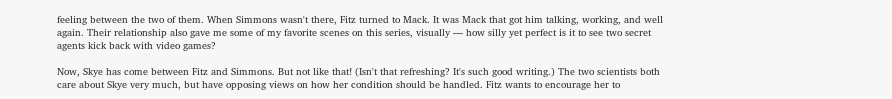feeling between the two of them. When Simmons wasn't there, Fitz turned to Mack. It was Mack that got him talking, working, and well again. Their relationship also gave me some of my favorite scenes on this series, visually — how silly yet perfect is it to see two secret agents kick back with video games?

Now, Skye has come between Fitz and Simmons. But not like that! (Isn't that refreshing? It's such good writing.) The two scientists both care about Skye very much, but have opposing views on how her condition should be handled. Fitz wants to encourage her to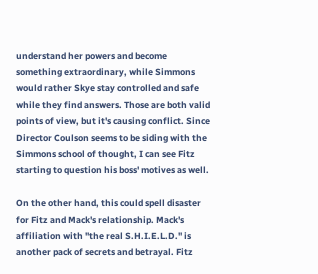understand her powers and become something extraordinary, while Simmons would rather Skye stay controlled and safe while they find answers. Those are both valid points of view, but it's causing conflict. Since Director Coulson seems to be siding with the Simmons school of thought, I can see Fitz starting to question his boss' motives as well.

On the other hand, this could spell disaster for Fitz and Mack's relationship. Mack's affiliation with "the real S.H.I.E.L.D." is another pack of secrets and betrayal. Fitz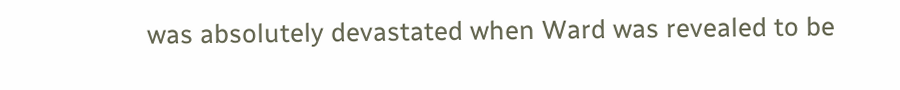was absolutely devastated when Ward was revealed to be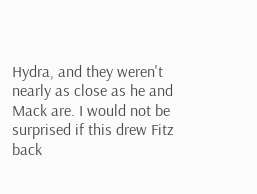Hydra, and they weren't nearly as close as he and Mack are. I would not be surprised if this drew Fitz back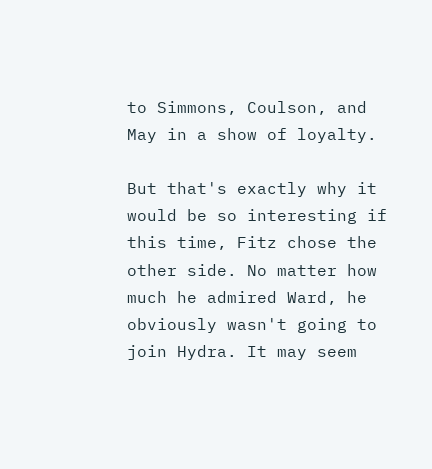to Simmons, Coulson, and May in a show of loyalty.

But that's exactly why it would be so interesting if this time, Fitz chose the other side. No matter how much he admired Ward, he obviously wasn't going to join Hydra. It may seem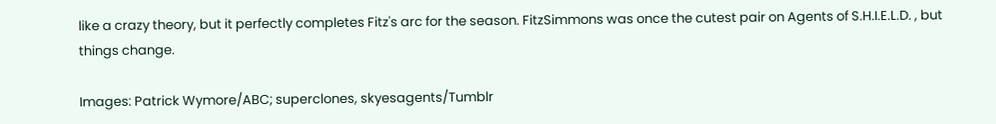like a crazy theory, but it perfectly completes Fitz's arc for the season. FitzSimmons was once the cutest pair on Agents of S.H.I.E.L.D. , but things change.

Images: Patrick Wymore/ABC; superclones, skyesagents/Tumblr